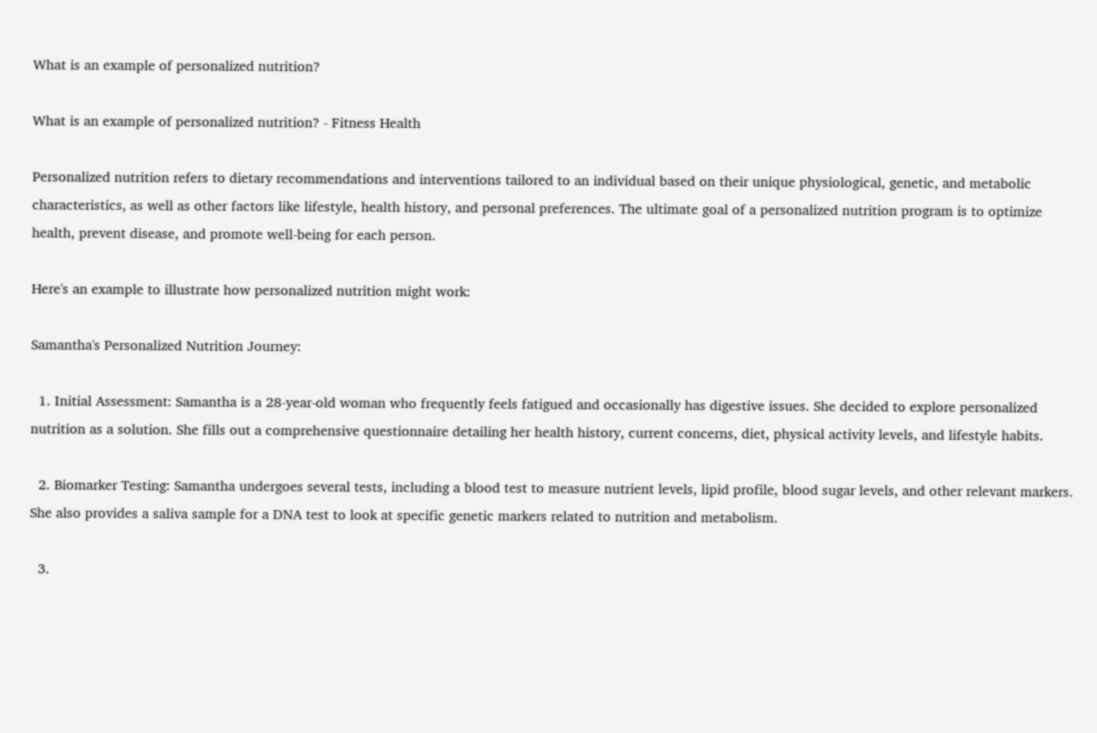What is an example of personalized nutrition?

What is an example of personalized nutrition? - Fitness Health

Personalized nutrition refers to dietary recommendations and interventions tailored to an individual based on their unique physiological, genetic, and metabolic characteristics, as well as other factors like lifestyle, health history, and personal preferences. The ultimate goal of a personalized nutrition program is to optimize health, prevent disease, and promote well-being for each person.

Here's an example to illustrate how personalized nutrition might work:

Samantha's Personalized Nutrition Journey:

  1. Initial Assessment: Samantha is a 28-year-old woman who frequently feels fatigued and occasionally has digestive issues. She decided to explore personalized nutrition as a solution. She fills out a comprehensive questionnaire detailing her health history, current concerns, diet, physical activity levels, and lifestyle habits.

  2. Biomarker Testing: Samantha undergoes several tests, including a blood test to measure nutrient levels, lipid profile, blood sugar levels, and other relevant markers. She also provides a saliva sample for a DNA test to look at specific genetic markers related to nutrition and metabolism.

  3.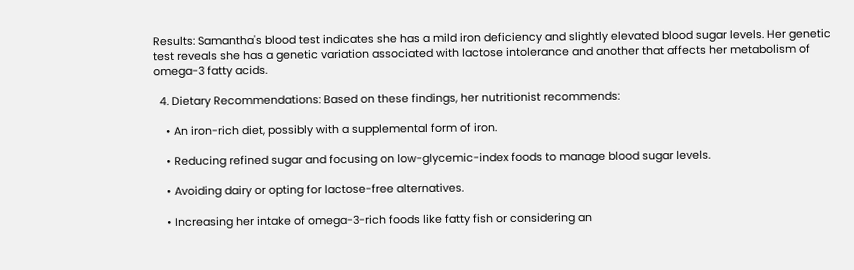Results: Samantha's blood test indicates she has a mild iron deficiency and slightly elevated blood sugar levels. Her genetic test reveals she has a genetic variation associated with lactose intolerance and another that affects her metabolism of omega-3 fatty acids.

  4. Dietary Recommendations: Based on these findings, her nutritionist recommends:

    • An iron-rich diet, possibly with a supplemental form of iron.

    • Reducing refined sugar and focusing on low-glycemic-index foods to manage blood sugar levels.

    • Avoiding dairy or opting for lactose-free alternatives.

    • Increasing her intake of omega-3-rich foods like fatty fish or considering an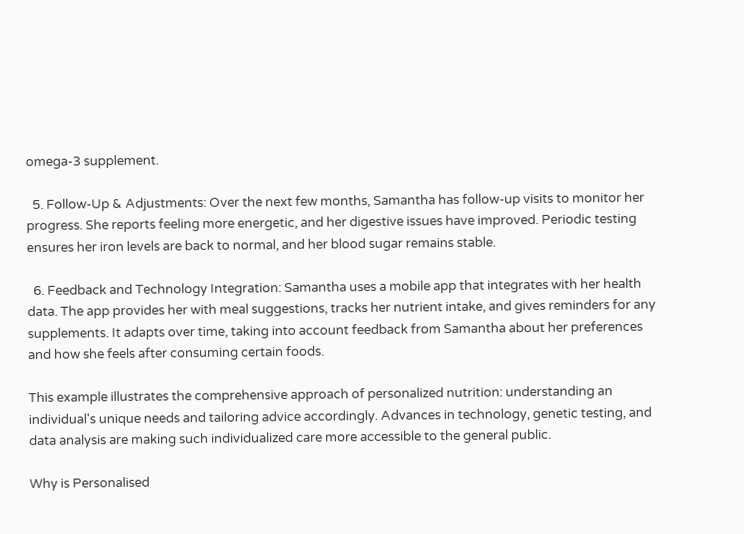omega-3 supplement.

  5. Follow-Up & Adjustments: Over the next few months, Samantha has follow-up visits to monitor her progress. She reports feeling more energetic, and her digestive issues have improved. Periodic testing ensures her iron levels are back to normal, and her blood sugar remains stable.

  6. Feedback and Technology Integration: Samantha uses a mobile app that integrates with her health data. The app provides her with meal suggestions, tracks her nutrient intake, and gives reminders for any supplements. It adapts over time, taking into account feedback from Samantha about her preferences and how she feels after consuming certain foods.

This example illustrates the comprehensive approach of personalized nutrition: understanding an individual's unique needs and tailoring advice accordingly. Advances in technology, genetic testing, and data analysis are making such individualized care more accessible to the general public.

Why is Personalised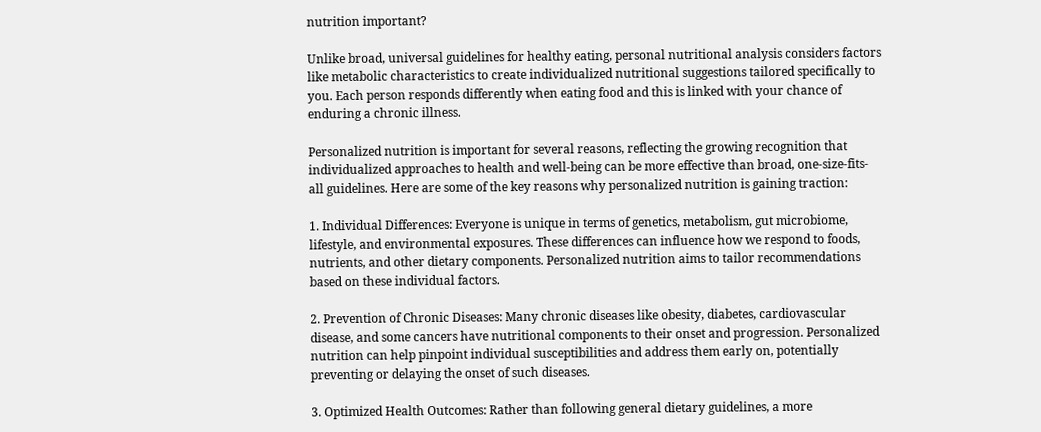nutrition important?

Unlike broad, universal guidelines for healthy eating, personal nutritional analysis considers factors like metabolic characteristics to create individualized nutritional suggestions tailored specifically to you. Each person responds differently when eating food and this is linked with your chance of enduring a chronic illness.

Personalized nutrition is important for several reasons, reflecting the growing recognition that individualized approaches to health and well-being can be more effective than broad, one-size-fits-all guidelines. Here are some of the key reasons why personalized nutrition is gaining traction:

1. Individual Differences: Everyone is unique in terms of genetics, metabolism, gut microbiome, lifestyle, and environmental exposures. These differences can influence how we respond to foods, nutrients, and other dietary components. Personalized nutrition aims to tailor recommendations based on these individual factors.

2. Prevention of Chronic Diseases: Many chronic diseases like obesity, diabetes, cardiovascular disease, and some cancers have nutritional components to their onset and progression. Personalized nutrition can help pinpoint individual susceptibilities and address them early on, potentially preventing or delaying the onset of such diseases.

3. Optimized Health Outcomes: Rather than following general dietary guidelines, a more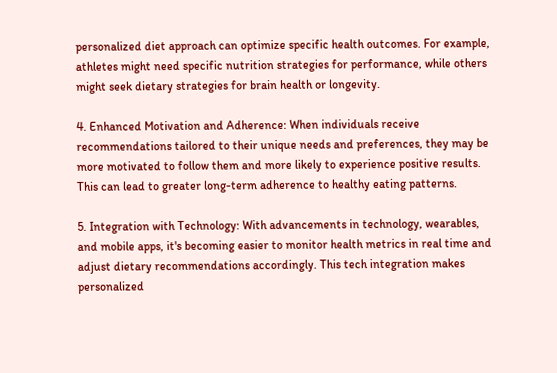personalized diet approach can optimize specific health outcomes. For example, athletes might need specific nutrition strategies for performance, while others might seek dietary strategies for brain health or longevity.

4. Enhanced Motivation and Adherence: When individuals receive recommendations tailored to their unique needs and preferences, they may be more motivated to follow them and more likely to experience positive results. This can lead to greater long-term adherence to healthy eating patterns.

5. Integration with Technology: With advancements in technology, wearables, and mobile apps, it's becoming easier to monitor health metrics in real time and adjust dietary recommendations accordingly. This tech integration makes personalized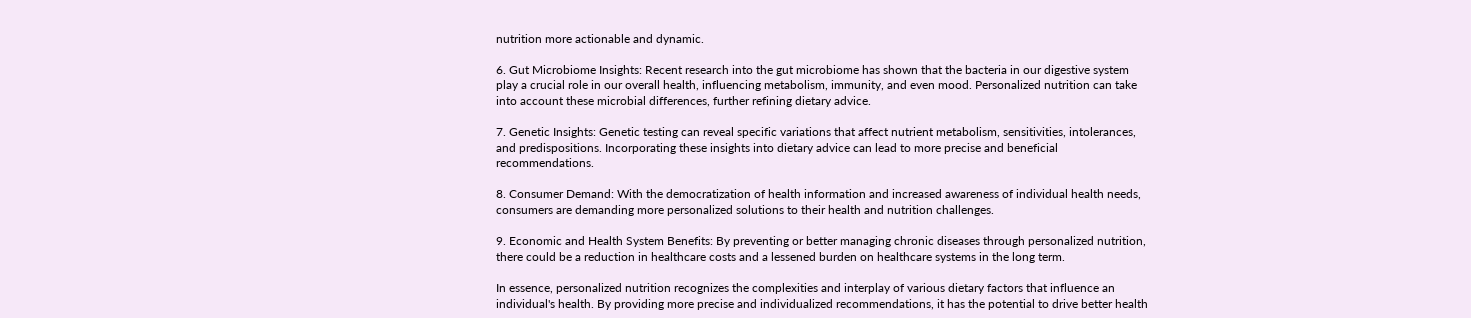nutrition more actionable and dynamic.

6. Gut Microbiome Insights: Recent research into the gut microbiome has shown that the bacteria in our digestive system play a crucial role in our overall health, influencing metabolism, immunity, and even mood. Personalized nutrition can take into account these microbial differences, further refining dietary advice.

7. Genetic Insights: Genetic testing can reveal specific variations that affect nutrient metabolism, sensitivities, intolerances, and predispositions. Incorporating these insights into dietary advice can lead to more precise and beneficial recommendations.

8. Consumer Demand: With the democratization of health information and increased awareness of individual health needs, consumers are demanding more personalized solutions to their health and nutrition challenges.

9. Economic and Health System Benefits: By preventing or better managing chronic diseases through personalized nutrition, there could be a reduction in healthcare costs and a lessened burden on healthcare systems in the long term.

In essence, personalized nutrition recognizes the complexities and interplay of various dietary factors that influence an individual's health. By providing more precise and individualized recommendations, it has the potential to drive better health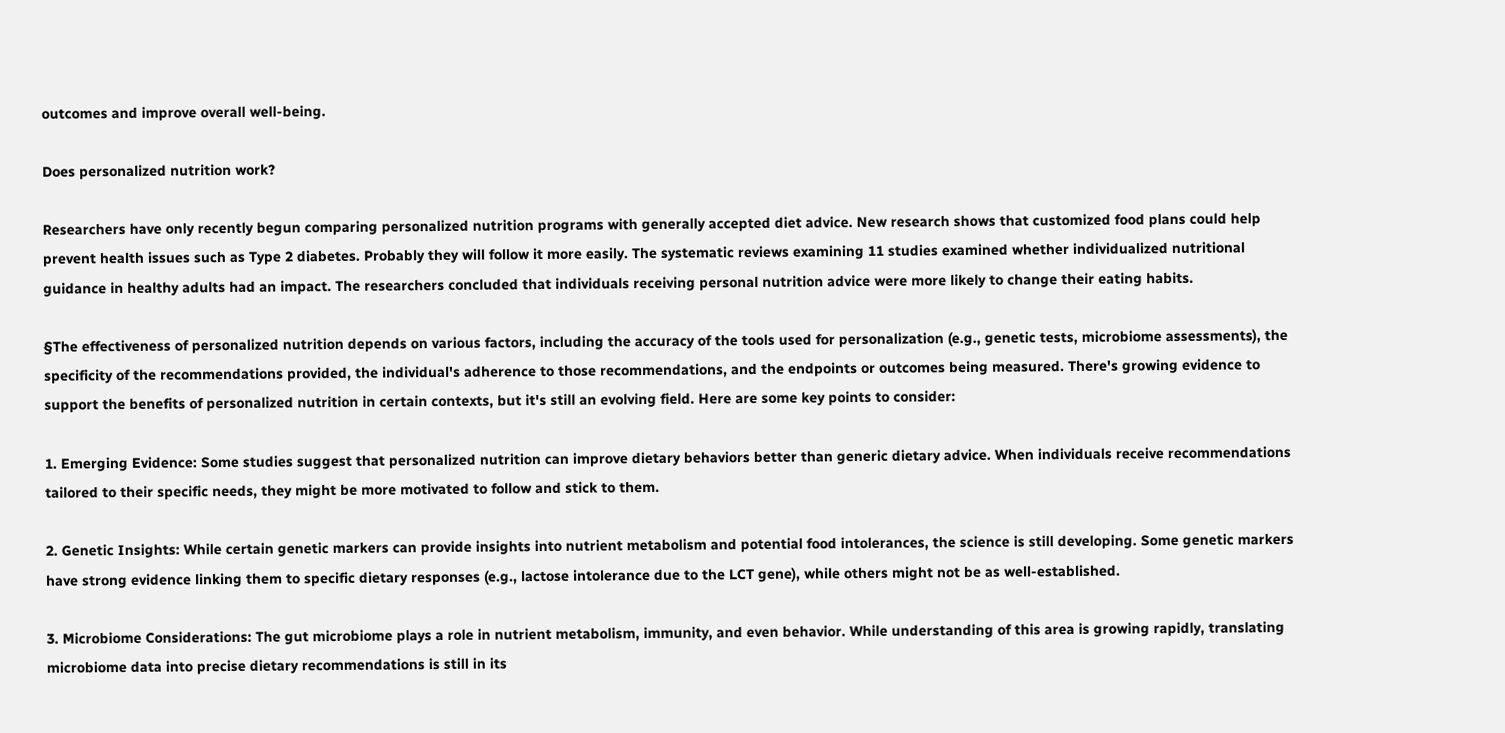outcomes and improve overall well-being.

Does personalized nutrition work?

Researchers have only recently begun comparing personalized nutrition programs with generally accepted diet advice. New research shows that customized food plans could help prevent health issues such as Type 2 diabetes. Probably they will follow it more easily. The systematic reviews examining 11 studies examined whether individualized nutritional guidance in healthy adults had an impact. The researchers concluded that individuals receiving personal nutrition advice were more likely to change their eating habits.

§The effectiveness of personalized nutrition depends on various factors, including the accuracy of the tools used for personalization (e.g., genetic tests, microbiome assessments), the specificity of the recommendations provided, the individual's adherence to those recommendations, and the endpoints or outcomes being measured. There's growing evidence to support the benefits of personalized nutrition in certain contexts, but it's still an evolving field. Here are some key points to consider:

1. Emerging Evidence: Some studies suggest that personalized nutrition can improve dietary behaviors better than generic dietary advice. When individuals receive recommendations tailored to their specific needs, they might be more motivated to follow and stick to them.

2. Genetic Insights: While certain genetic markers can provide insights into nutrient metabolism and potential food intolerances, the science is still developing. Some genetic markers have strong evidence linking them to specific dietary responses (e.g., lactose intolerance due to the LCT gene), while others might not be as well-established.

3. Microbiome Considerations: The gut microbiome plays a role in nutrient metabolism, immunity, and even behavior. While understanding of this area is growing rapidly, translating microbiome data into precise dietary recommendations is still in its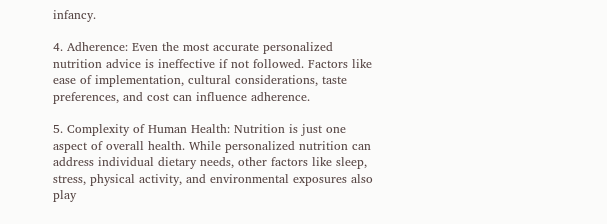infancy.

4. Adherence: Even the most accurate personalized nutrition advice is ineffective if not followed. Factors like ease of implementation, cultural considerations, taste preferences, and cost can influence adherence.

5. Complexity of Human Health: Nutrition is just one aspect of overall health. While personalized nutrition can address individual dietary needs, other factors like sleep, stress, physical activity, and environmental exposures also play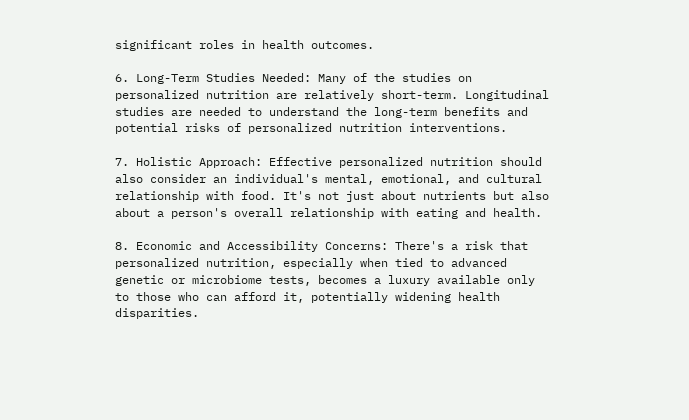significant roles in health outcomes.

6. Long-Term Studies Needed: Many of the studies on personalized nutrition are relatively short-term. Longitudinal studies are needed to understand the long-term benefits and potential risks of personalized nutrition interventions.

7. Holistic Approach: Effective personalized nutrition should also consider an individual's mental, emotional, and cultural relationship with food. It's not just about nutrients but also about a person's overall relationship with eating and health.

8. Economic and Accessibility Concerns: There's a risk that personalized nutrition, especially when tied to advanced genetic or microbiome tests, becomes a luxury available only to those who can afford it, potentially widening health disparities.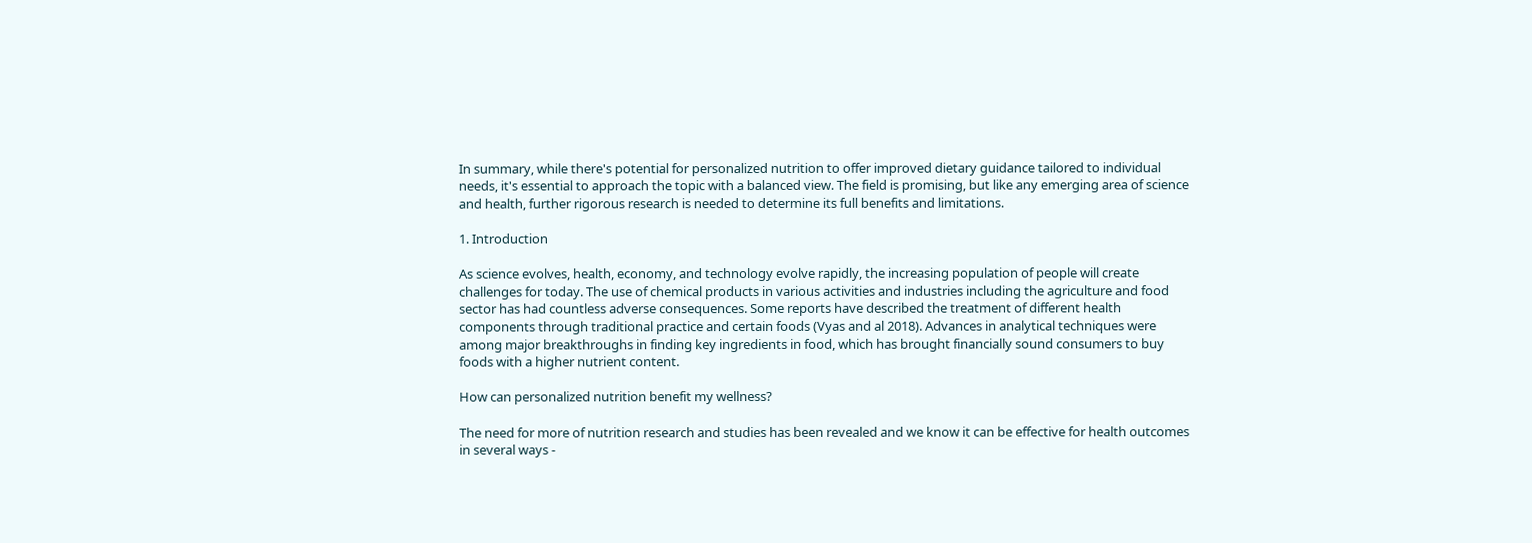In summary, while there's potential for personalized nutrition to offer improved dietary guidance tailored to individual needs, it's essential to approach the topic with a balanced view. The field is promising, but like any emerging area of science and health, further rigorous research is needed to determine its full benefits and limitations.

1. Introduction

As science evolves, health, economy, and technology evolve rapidly, the increasing population of people will create challenges for today. The use of chemical products in various activities and industries including the agriculture and food sector has had countless adverse consequences. Some reports have described the treatment of different health components through traditional practice and certain foods (Vyas and al 2018). Advances in analytical techniques were among major breakthroughs in finding key ingredients in food, which has brought financially sound consumers to buy foods with a higher nutrient content.

How can personalized nutrition benefit my wellness?

The need for more of nutrition research and studies has been revealed and we know it can be effective for health outcomes in several ways -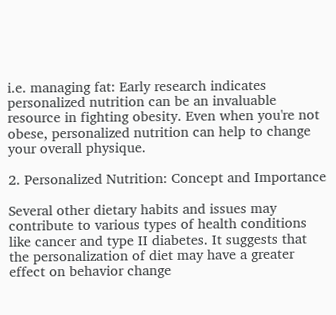i.e. managing fat: Early research indicates personalized nutrition can be an invaluable resource in fighting obesity. Even when you're not obese, personalized nutrition can help to change your overall physique.

2. Personalized Nutrition: Concept and Importance

Several other dietary habits and issues may contribute to various types of health conditions like cancer and type II diabetes. It suggests that the personalization of diet may have a greater effect on behavior change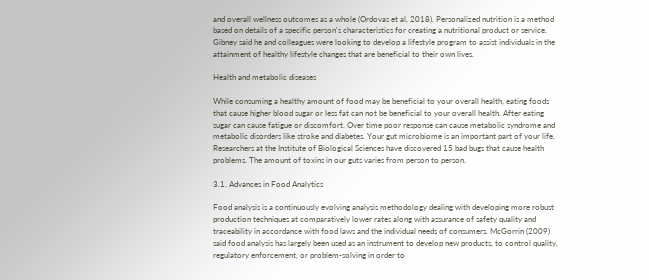and overall wellness outcomes as a whole (Ordovas et al, 2018). Personalized nutrition is a method based on details of a specific person's characteristics for creating a nutritional product or service. Gibney said he and colleagues were looking to develop a lifestyle program to assist individuals in the attainment of healthy lifestyle changes that are beneficial to their own lives.

Health and metabolic diseases

While consuming a healthy amount of food may be beneficial to your overall health, eating foods that cause higher blood sugar or less fat can not be beneficial to your overall health. After eating sugar can cause fatigue or discomfort. Over time poor response can cause metabolic syndrome and metabolic disorders like stroke and diabetes. Your gut microbiome is an important part of your life. Researchers at the Institute of Biological Sciences have discovered 15 bad bugs that cause health problems. The amount of toxins in our guts varies from person to person.

3.1. Advances in Food Analytics

Food analysis is a continuously evolving analysis methodology dealing with developing more robust production techniques at comparatively lower rates along with assurance of safety quality and traceability in accordance with food laws and the individual needs of consumers. McGorrin (2009) said food analysis has largely been used as an instrument to develop new products, to control quality, regulatory enforcement, or problem-solving in order to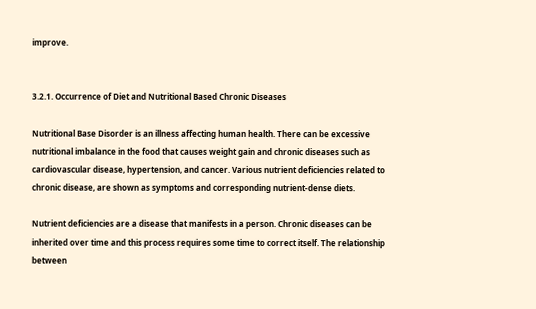improve.


3.2.1. Occurrence of Diet and Nutritional Based Chronic Diseases

Nutritional Base Disorder is an illness affecting human health. There can be excessive nutritional imbalance in the food that causes weight gain and chronic diseases such as cardiovascular disease, hypertension, and cancer. Various nutrient deficiencies related to chronic disease, are shown as symptoms and corresponding nutrient-dense diets.

Nutrient deficiencies are a disease that manifests in a person. Chronic diseases can be inherited over time and this process requires some time to correct itself. The relationship between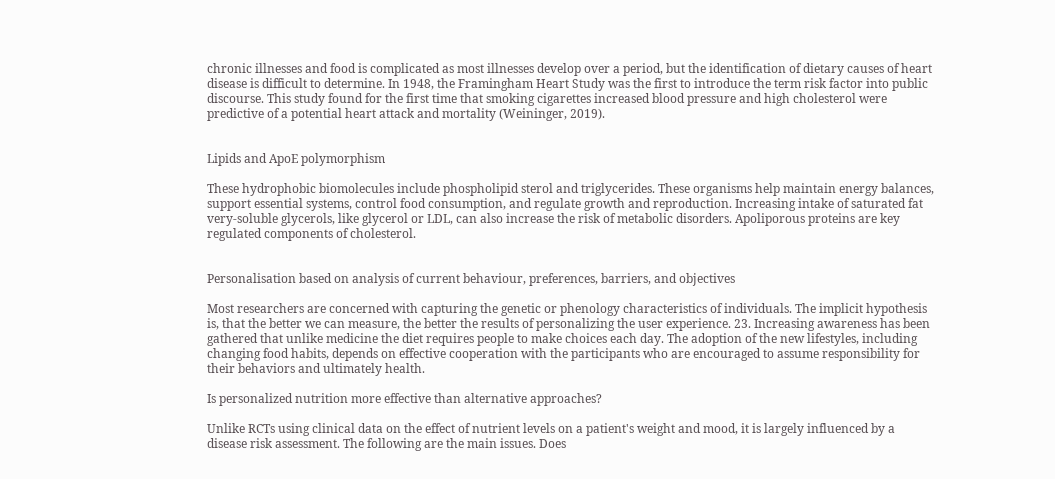chronic illnesses and food is complicated as most illnesses develop over a period, but the identification of dietary causes of heart disease is difficult to determine. In 1948, the Framingham Heart Study was the first to introduce the term risk factor into public discourse. This study found for the first time that smoking cigarettes increased blood pressure and high cholesterol were predictive of a potential heart attack and mortality (Weininger, 2019).


Lipids and ApoE polymorphism

These hydrophobic biomolecules include phospholipid sterol and triglycerides. These organisms help maintain energy balances, support essential systems, control food consumption, and regulate growth and reproduction. Increasing intake of saturated fat very-soluble glycerols, like glycerol or LDL, can also increase the risk of metabolic disorders. Apoliporous proteins are key regulated components of cholesterol.


Personalisation based on analysis of current behaviour, preferences, barriers, and objectives

Most researchers are concerned with capturing the genetic or phenology characteristics of individuals. The implicit hypothesis is, that the better we can measure, the better the results of personalizing the user experience. 23. Increasing awareness has been gathered that unlike medicine the diet requires people to make choices each day. The adoption of the new lifestyles, including changing food habits, depends on effective cooperation with the participants who are encouraged to assume responsibility for their behaviors and ultimately health.

Is personalized nutrition more effective than alternative approaches?

Unlike RCTs using clinical data on the effect of nutrient levels on a patient's weight and mood, it is largely influenced by a disease risk assessment. The following are the main issues. Does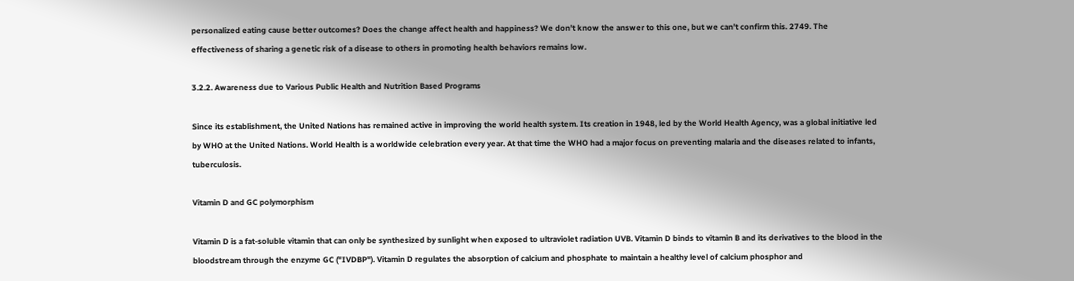personalized eating cause better outcomes? Does the change affect health and happiness? We don't know the answer to this one, but we can't confirm this. 2749. The effectiveness of sharing a genetic risk of a disease to others in promoting health behaviors remains low.

3.2.2. Awareness due to Various Public Health and Nutrition Based Programs

Since its establishment, the United Nations has remained active in improving the world health system. Its creation in 1948, led by the World Health Agency, was a global initiative led by WHO at the United Nations. World Health is a worldwide celebration every year. At that time the WHO had a major focus on preventing malaria and the diseases related to infants, tuberculosis.

Vitamin D and GC polymorphism

Vitamin D is a fat-soluble vitamin that can only be synthesized by sunlight when exposed to ultraviolet radiation UVB. Vitamin D binds to vitamin B and its derivatives to the blood in the bloodstream through the enzyme GC ("IVDBP"). Vitamin D regulates the absorption of calcium and phosphate to maintain a healthy level of calcium phosphor and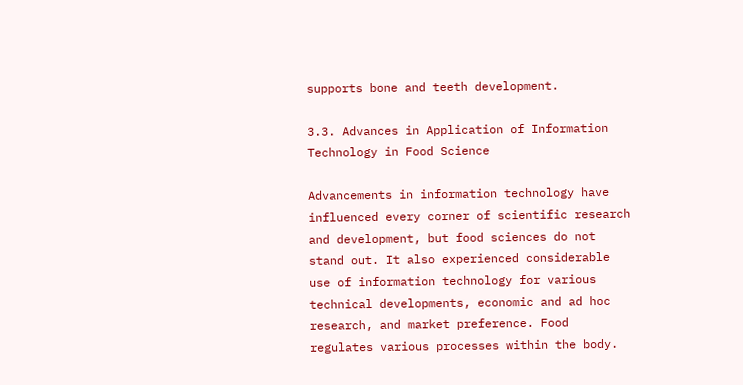supports bone and teeth development.

3.3. Advances in Application of Information Technology in Food Science

Advancements in information technology have influenced every corner of scientific research and development, but food sciences do not stand out. It also experienced considerable use of information technology for various technical developments, economic and ad hoc research, and market preference. Food regulates various processes within the body.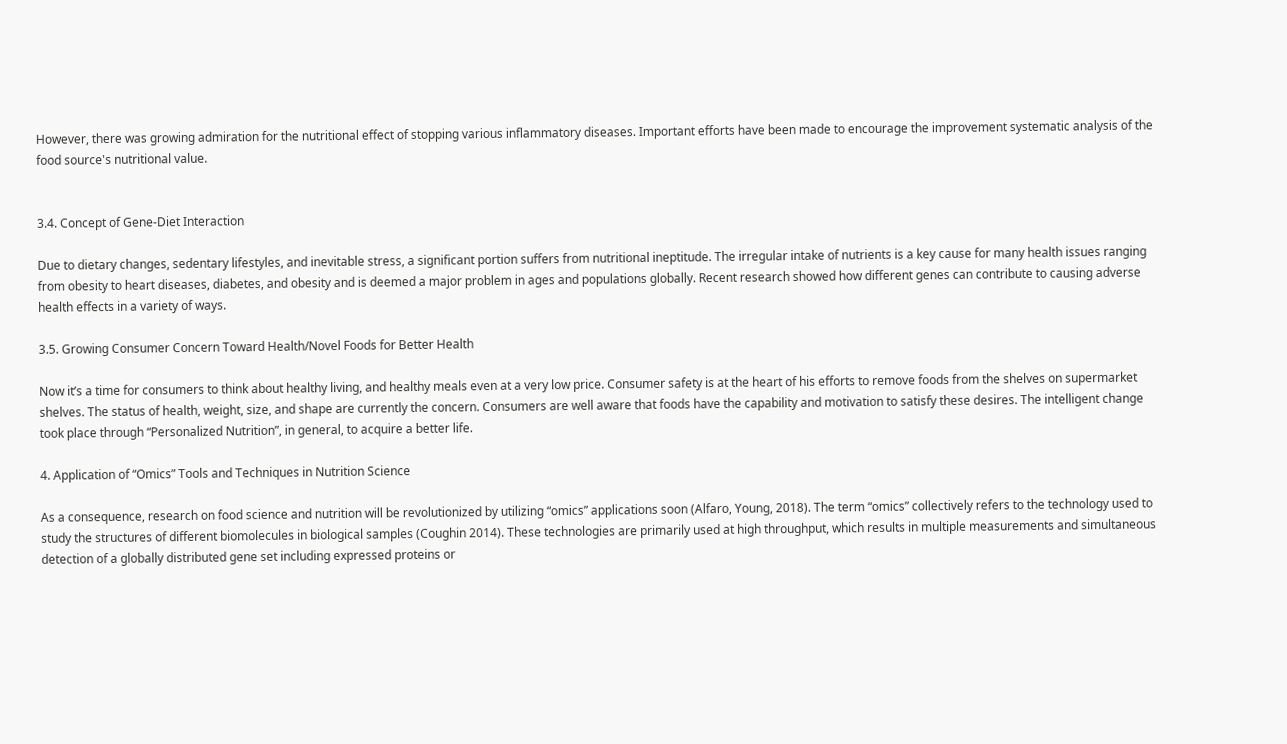However, there was growing admiration for the nutritional effect of stopping various inflammatory diseases. Important efforts have been made to encourage the improvement systematic analysis of the food source's nutritional value.


3.4. Concept of Gene-Diet Interaction

Due to dietary changes, sedentary lifestyles, and inevitable stress, a significant portion suffers from nutritional ineptitude. The irregular intake of nutrients is a key cause for many health issues ranging from obesity to heart diseases, diabetes, and obesity and is deemed a major problem in ages and populations globally. Recent research showed how different genes can contribute to causing adverse health effects in a variety of ways.

3.5. Growing Consumer Concern Toward Health/Novel Foods for Better Health

Now it’s a time for consumers to think about healthy living, and healthy meals even at a very low price. Consumer safety is at the heart of his efforts to remove foods from the shelves on supermarket shelves. The status of health, weight, size, and shape are currently the concern. Consumers are well aware that foods have the capability and motivation to satisfy these desires. The intelligent change took place through “Personalized Nutrition”, in general, to acquire a better life.

4. Application of “Omics” Tools and Techniques in Nutrition Science

As a consequence, research on food science and nutrition will be revolutionized by utilizing “omics” applications soon (Alfaro, Young, 2018). The term “omics” collectively refers to the technology used to study the structures of different biomolecules in biological samples (Coughin 2014). These technologies are primarily used at high throughput, which results in multiple measurements and simultaneous detection of a globally distributed gene set including expressed proteins or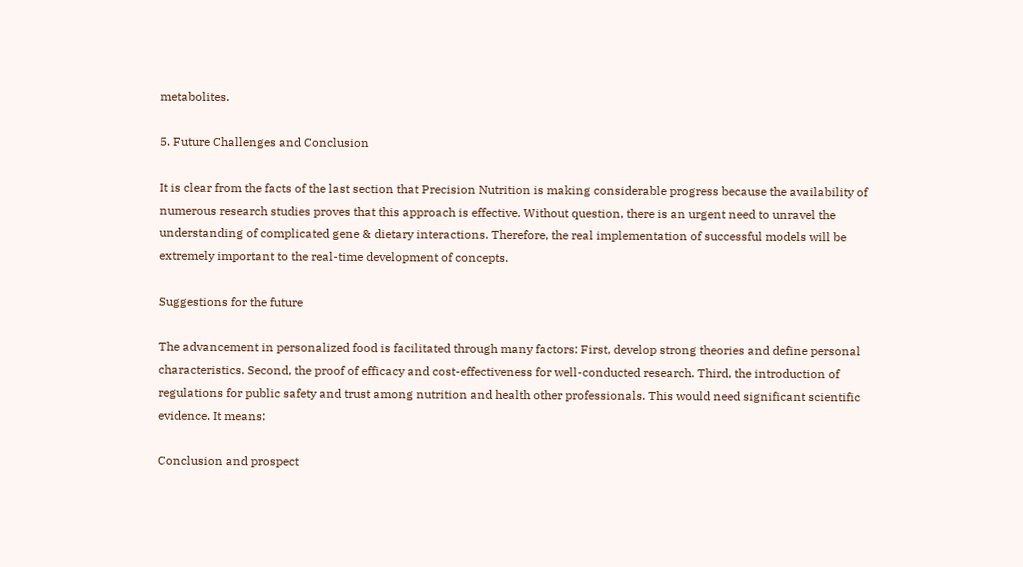metabolites.

5. Future Challenges and Conclusion

It is clear from the facts of the last section that Precision Nutrition is making considerable progress because the availability of numerous research studies proves that this approach is effective. Without question, there is an urgent need to unravel the understanding of complicated gene & dietary interactions. Therefore, the real implementation of successful models will be extremely important to the real-time development of concepts.

Suggestions for the future

The advancement in personalized food is facilitated through many factors: First, develop strong theories and define personal characteristics. Second, the proof of efficacy and cost-effectiveness for well-conducted research. Third, the introduction of regulations for public safety and trust among nutrition and health other professionals. This would need significant scientific evidence. It means:

Conclusion and prospect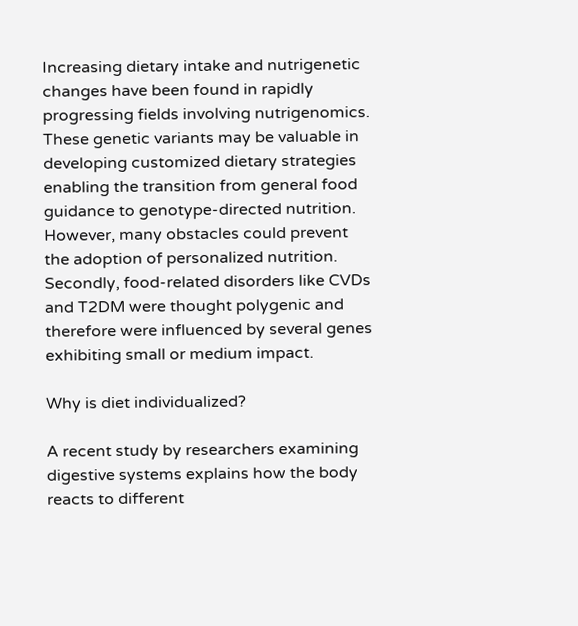Increasing dietary intake and nutrigenetic changes have been found in rapidly progressing fields involving nutrigenomics. These genetic variants may be valuable in developing customized dietary strategies enabling the transition from general food guidance to genotype-directed nutrition. However, many obstacles could prevent the adoption of personalized nutrition. Secondly, food-related disorders like CVDs and T2DM were thought polygenic and therefore were influenced by several genes exhibiting small or medium impact.

Why is diet individualized?

A recent study by researchers examining digestive systems explains how the body reacts to different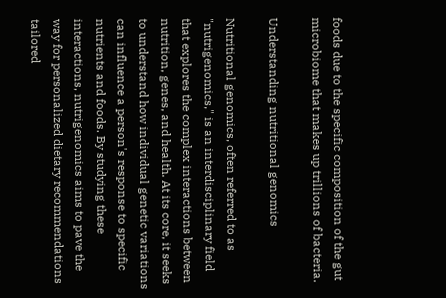foods due to the specific composition of the gut microbiome that makes up trillions of bacteria.

Understanding nutritional genomics

Nutritional genomics, often referred to as "nutrigenomics," is an interdisciplinary field that explores the complex interactions between nutrition, genes, and health. At its core, it seeks to understand how individual genetic variations can influence a person's response to specific nutrients and foods. By studying these interactions, nutrigenomics aims to pave the way for personalized dietary recommendations tailored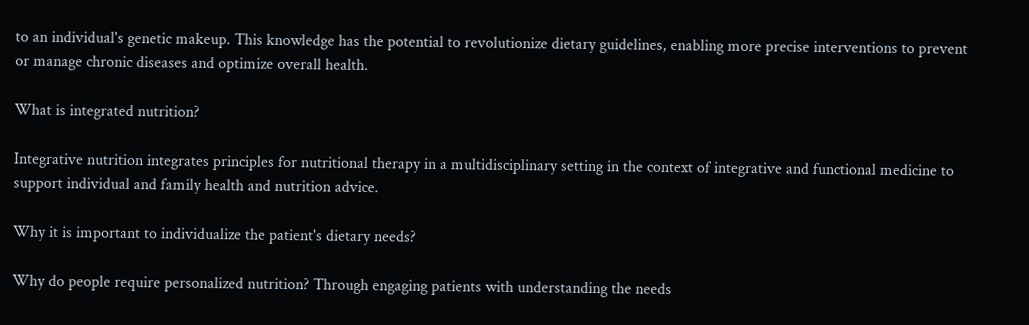to an individual's genetic makeup. This knowledge has the potential to revolutionize dietary guidelines, enabling more precise interventions to prevent or manage chronic diseases and optimize overall health.

What is integrated nutrition?

Integrative nutrition integrates principles for nutritional therapy in a multidisciplinary setting in the context of integrative and functional medicine to support individual and family health and nutrition advice.

Why it is important to individualize the patient's dietary needs?

Why do people require personalized nutrition? Through engaging patients with understanding the needs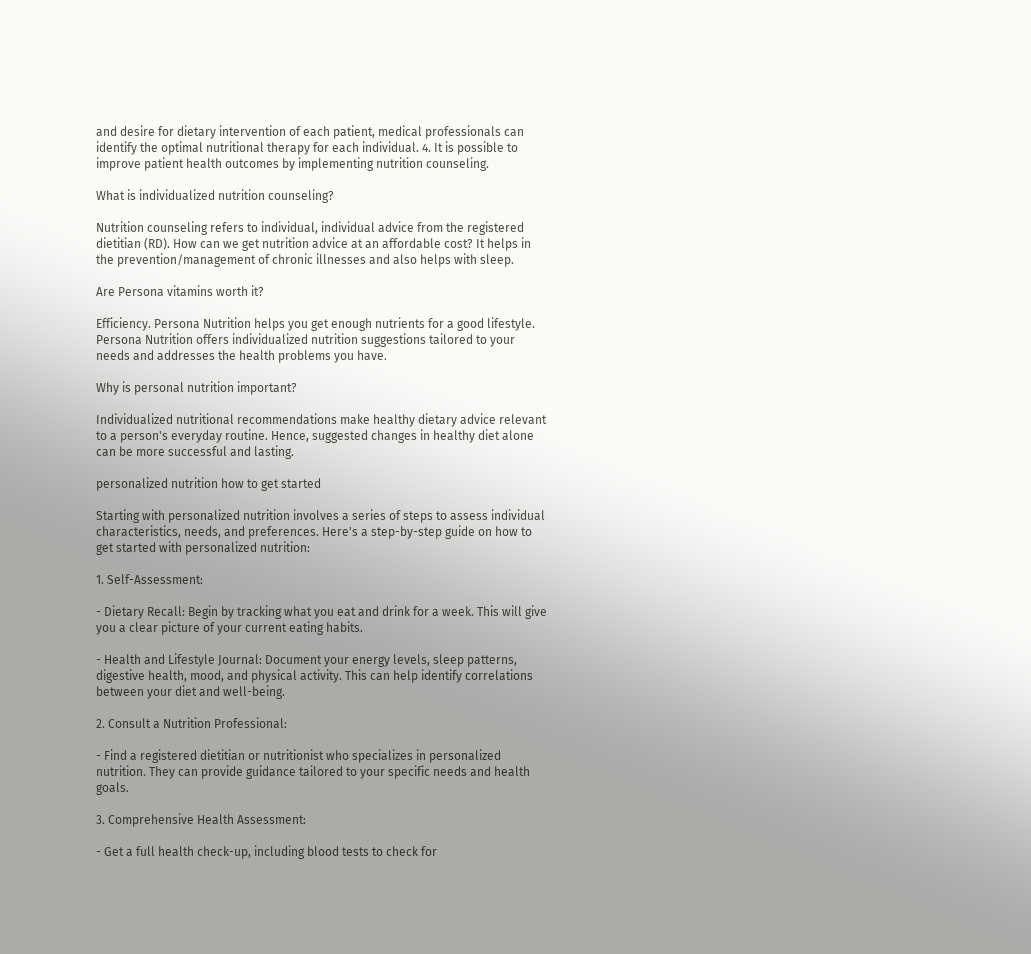and desire for dietary intervention of each patient, medical professionals can identify the optimal nutritional therapy for each individual. 4. It is possible to improve patient health outcomes by implementing nutrition counseling.

What is individualized nutrition counseling?

Nutrition counseling refers to individual, individual advice from the registered dietitian (RD). How can we get nutrition advice at an affordable cost? It helps in the prevention/management of chronic illnesses and also helps with sleep.

Are Persona vitamins worth it?

Efficiency. Persona Nutrition helps you get enough nutrients for a good lifestyle. Persona Nutrition offers individualized nutrition suggestions tailored to your needs and addresses the health problems you have.

Why is personal nutrition important?

Individualized nutritional recommendations make healthy dietary advice relevant to a person's everyday routine. Hence, suggested changes in healthy diet alone can be more successful and lasting.

personalized nutrition how to get started

Starting with personalized nutrition involves a series of steps to assess individual characteristics, needs, and preferences. Here's a step-by-step guide on how to get started with personalized nutrition:

1. Self-Assessment:

- Dietary Recall: Begin by tracking what you eat and drink for a week. This will give you a clear picture of your current eating habits.

- Health and Lifestyle Journal: Document your energy levels, sleep patterns, digestive health, mood, and physical activity. This can help identify correlations between your diet and well-being.

2. Consult a Nutrition Professional:

- Find a registered dietitian or nutritionist who specializes in personalized nutrition. They can provide guidance tailored to your specific needs and health goals.

3. Comprehensive Health Assessment:

- Get a full health check-up, including blood tests to check for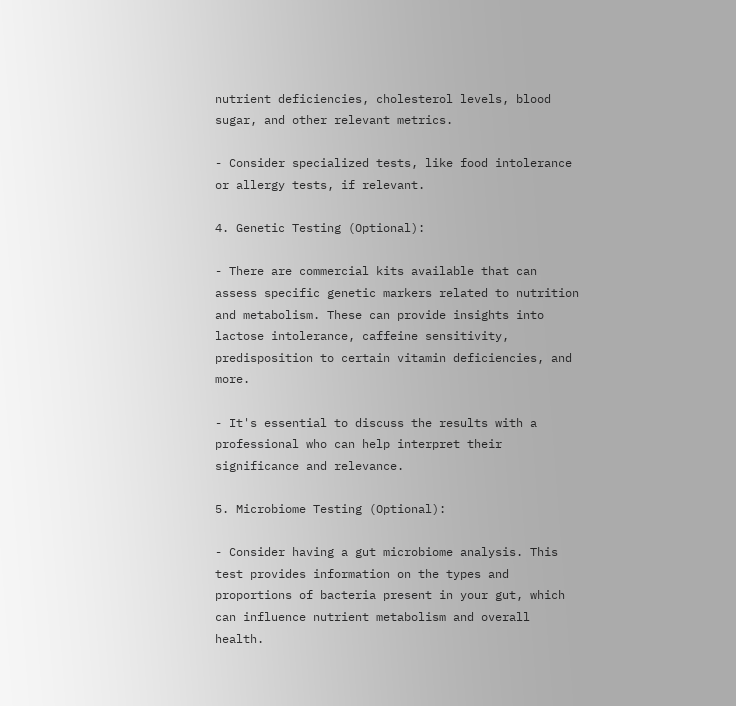nutrient deficiencies, cholesterol levels, blood sugar, and other relevant metrics.

- Consider specialized tests, like food intolerance or allergy tests, if relevant.

4. Genetic Testing (Optional):

- There are commercial kits available that can assess specific genetic markers related to nutrition and metabolism. These can provide insights into lactose intolerance, caffeine sensitivity, predisposition to certain vitamin deficiencies, and more.

- It's essential to discuss the results with a professional who can help interpret their significance and relevance.

5. Microbiome Testing (Optional):

- Consider having a gut microbiome analysis. This test provides information on the types and proportions of bacteria present in your gut, which can influence nutrient metabolism and overall health.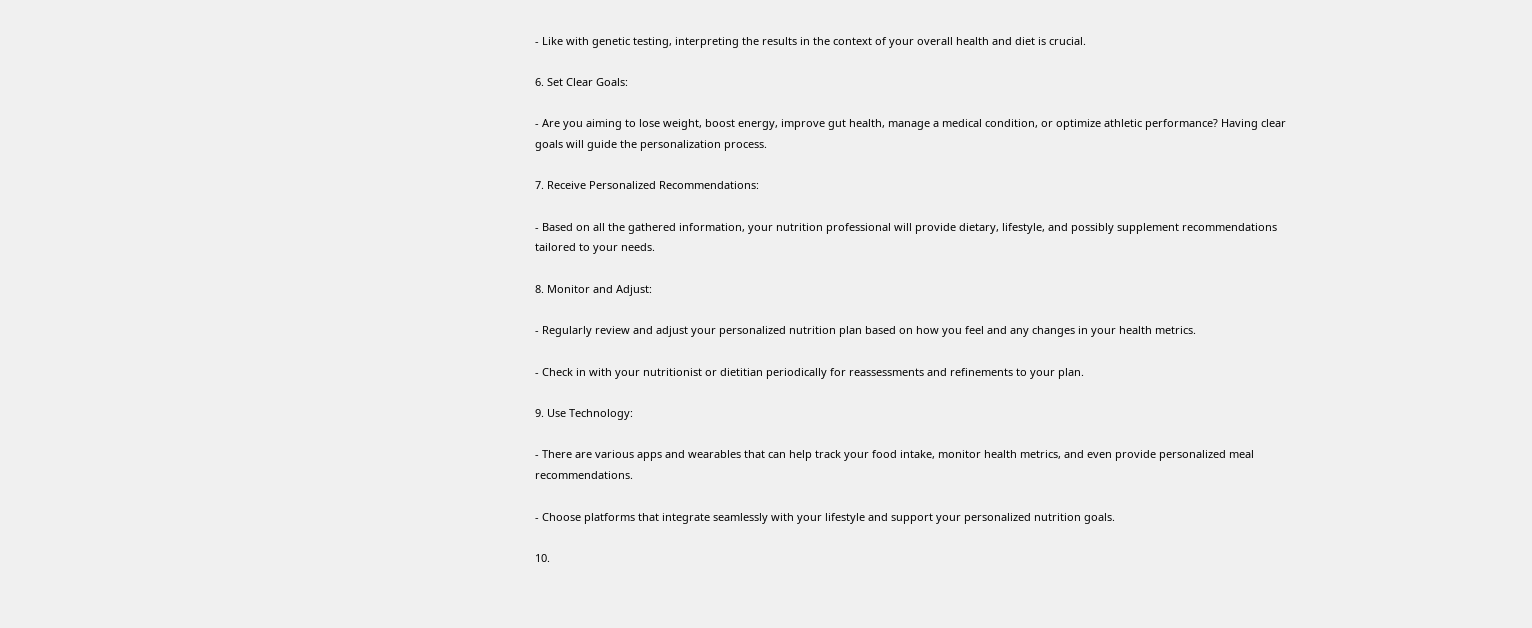- Like with genetic testing, interpreting the results in the context of your overall health and diet is crucial.

6. Set Clear Goals:

- Are you aiming to lose weight, boost energy, improve gut health, manage a medical condition, or optimize athletic performance? Having clear goals will guide the personalization process.

7. Receive Personalized Recommendations:

- Based on all the gathered information, your nutrition professional will provide dietary, lifestyle, and possibly supplement recommendations tailored to your needs.

8. Monitor and Adjust:

- Regularly review and adjust your personalized nutrition plan based on how you feel and any changes in your health metrics.

- Check in with your nutritionist or dietitian periodically for reassessments and refinements to your plan.

9. Use Technology:

- There are various apps and wearables that can help track your food intake, monitor health metrics, and even provide personalized meal recommendations.

- Choose platforms that integrate seamlessly with your lifestyle and support your personalized nutrition goals.

10.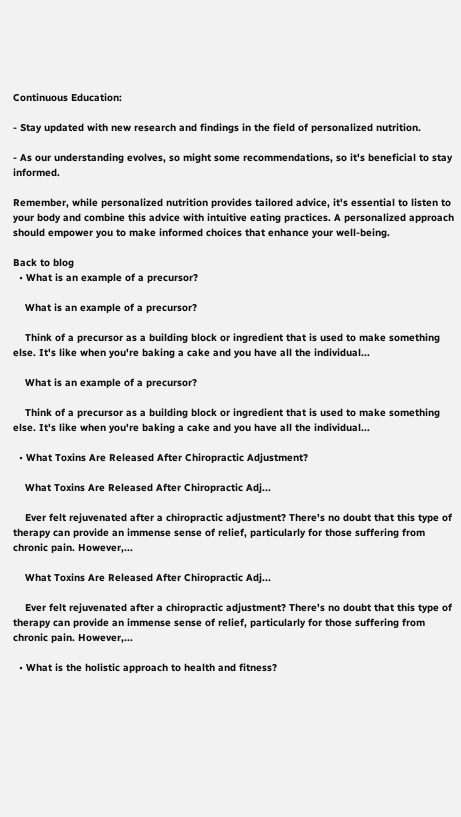Continuous Education:

- Stay updated with new research and findings in the field of personalized nutrition.

- As our understanding evolves, so might some recommendations, so it's beneficial to stay informed.

Remember, while personalized nutrition provides tailored advice, it's essential to listen to your body and combine this advice with intuitive eating practices. A personalized approach should empower you to make informed choices that enhance your well-being.

Back to blog
  • What is an example of a precursor?

    What is an example of a precursor?

    Think of a precursor as a building block or ingredient that is used to make something else. It's like when you're baking a cake and you have all the individual...

    What is an example of a precursor?

    Think of a precursor as a building block or ingredient that is used to make something else. It's like when you're baking a cake and you have all the individual...

  • What Toxins Are Released After Chiropractic Adjustment?

    What Toxins Are Released After Chiropractic Adj...

    Ever felt rejuvenated after a chiropractic adjustment? There's no doubt that this type of therapy can provide an immense sense of relief, particularly for those suffering from chronic pain. However,...

    What Toxins Are Released After Chiropractic Adj...

    Ever felt rejuvenated after a chiropractic adjustment? There's no doubt that this type of therapy can provide an immense sense of relief, particularly for those suffering from chronic pain. However,...

  • What is the holistic approach to health and fitness?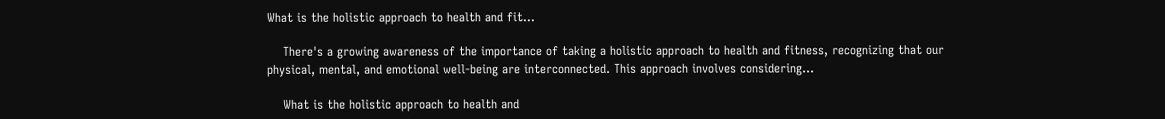What is the holistic approach to health and fit...

    There's a growing awareness of the importance of taking a holistic approach to health and fitness, recognizing that our physical, mental, and emotional well-being are interconnected. This approach involves considering...

    What is the holistic approach to health and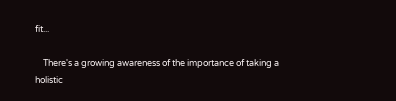fit...

    There's a growing awareness of the importance of taking a holistic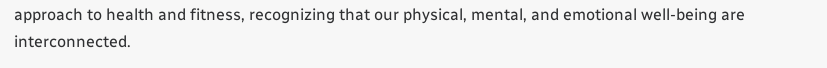approach to health and fitness, recognizing that our physical, mental, and emotional well-being are interconnected.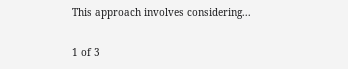This approach involves considering...

1 of 3